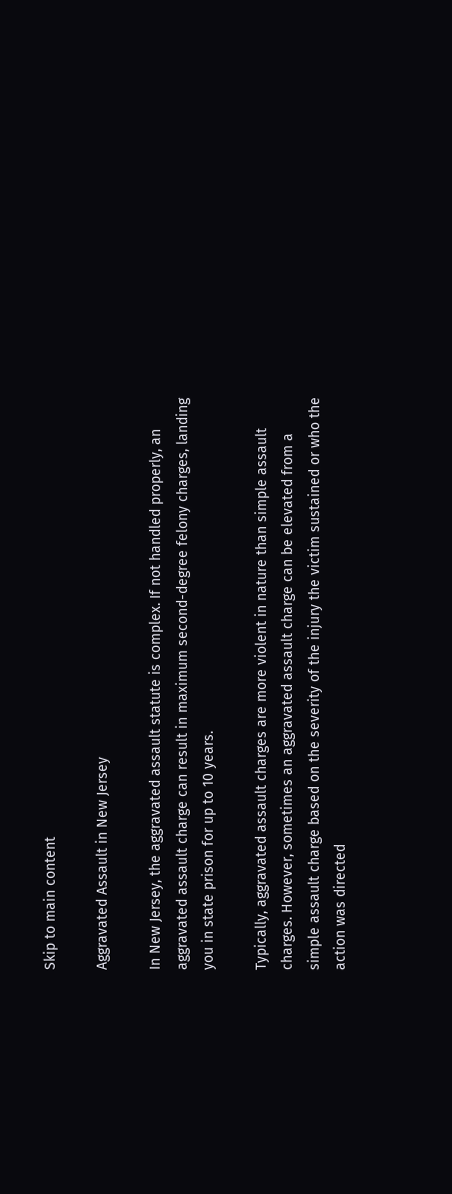Skip to main content

Aggravated Assault in New Jersey

In New Jersey, the aggravated assault statute is complex. If not handled properly, an aggravated assault charge can result in maximum second-degree felony charges, landing you in state prison for up to 10 years.

Typically, aggravated assault charges are more violent in nature than simple assault charges. However, sometimes an aggravated assault charge can be elevated from a simple assault charge based on the severity of the injury the victim sustained or who the action was directed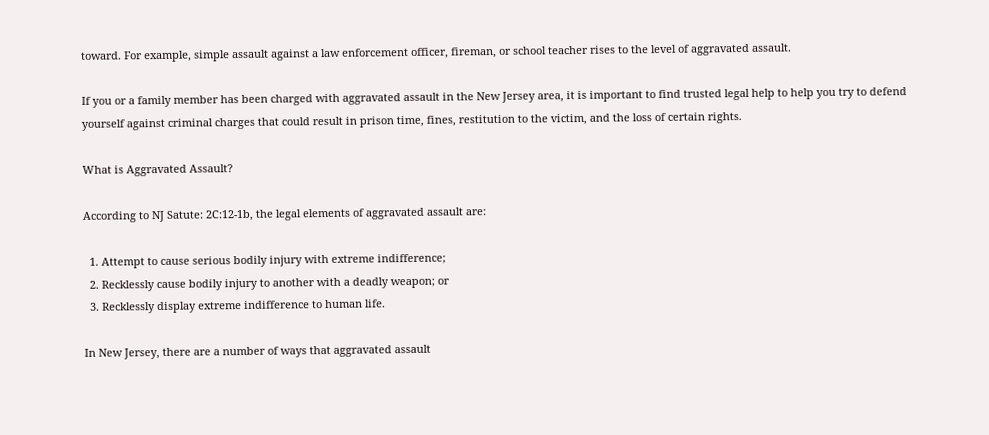toward. For example, simple assault against a law enforcement officer, fireman, or school teacher rises to the level of aggravated assault.

If you or a family member has been charged with aggravated assault in the New Jersey area, it is important to find trusted legal help to help you try to defend yourself against criminal charges that could result in prison time, fines, restitution to the victim, and the loss of certain rights.

What is Aggravated Assault?

According to NJ Satute: 2C:12-1b, the legal elements of aggravated assault are:

  1. Attempt to cause serious bodily injury with extreme indifference;
  2. Recklessly cause bodily injury to another with a deadly weapon; or
  3. Recklessly display extreme indifference to human life.

In New Jersey, there are a number of ways that aggravated assault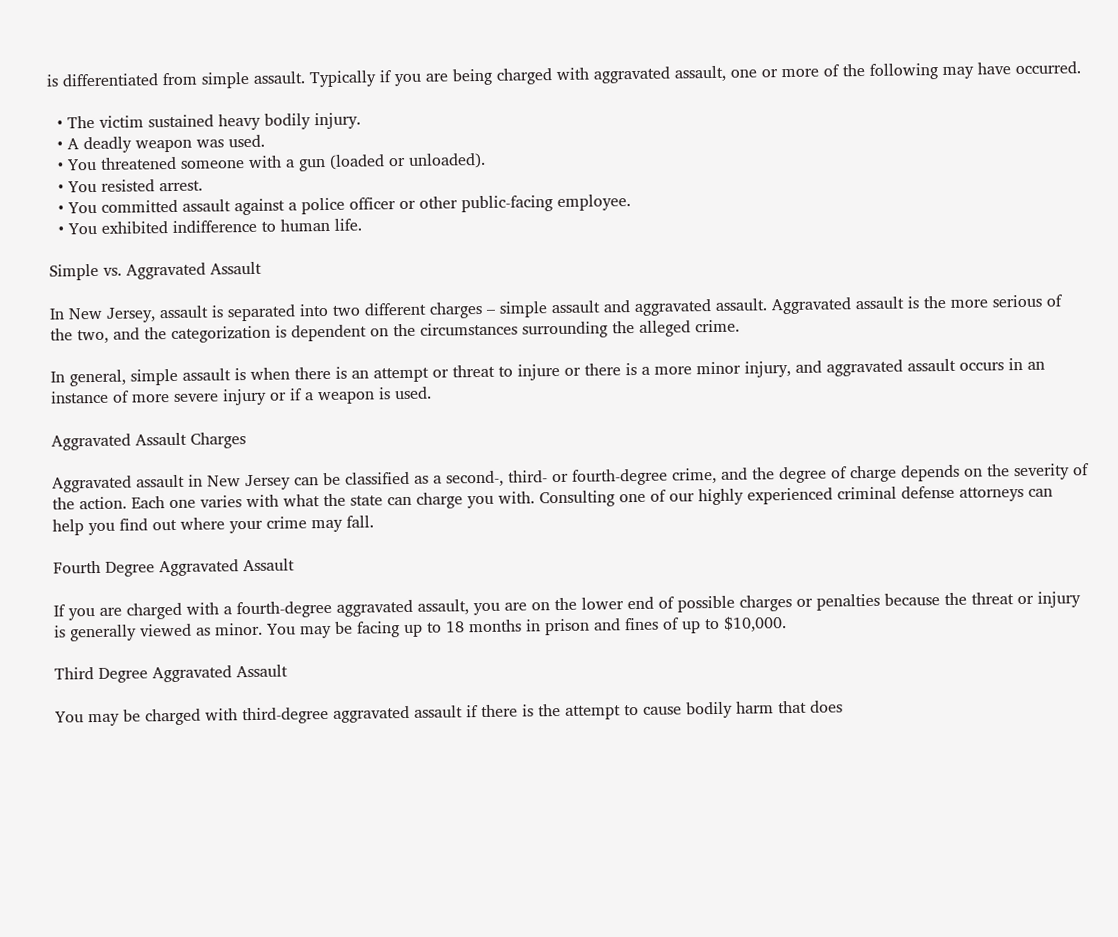is differentiated from simple assault. Typically if you are being charged with aggravated assault, one or more of the following may have occurred.

  • The victim sustained heavy bodily injury.
  • A deadly weapon was used.
  • You threatened someone with a gun (loaded or unloaded).
  • You resisted arrest.
  • You committed assault against a police officer or other public-facing employee.
  • You exhibited indifference to human life.

Simple vs. Aggravated Assault

In New Jersey, assault is separated into two different charges – simple assault and aggravated assault. Aggravated assault is the more serious of the two, and the categorization is dependent on the circumstances surrounding the alleged crime.

In general, simple assault is when there is an attempt or threat to injure or there is a more minor injury, and aggravated assault occurs in an instance of more severe injury or if a weapon is used.

Aggravated Assault Charges

Aggravated assault in New Jersey can be classified as a second-, third- or fourth-degree crime, and the degree of charge depends on the severity of the action. Each one varies with what the state can charge you with. Consulting one of our highly experienced criminal defense attorneys can help you find out where your crime may fall.

Fourth Degree Aggravated Assault

If you are charged with a fourth-degree aggravated assault, you are on the lower end of possible charges or penalties because the threat or injury is generally viewed as minor. You may be facing up to 18 months in prison and fines of up to $10,000.

Third Degree Aggravated Assault

You may be charged with third-degree aggravated assault if there is the attempt to cause bodily harm that does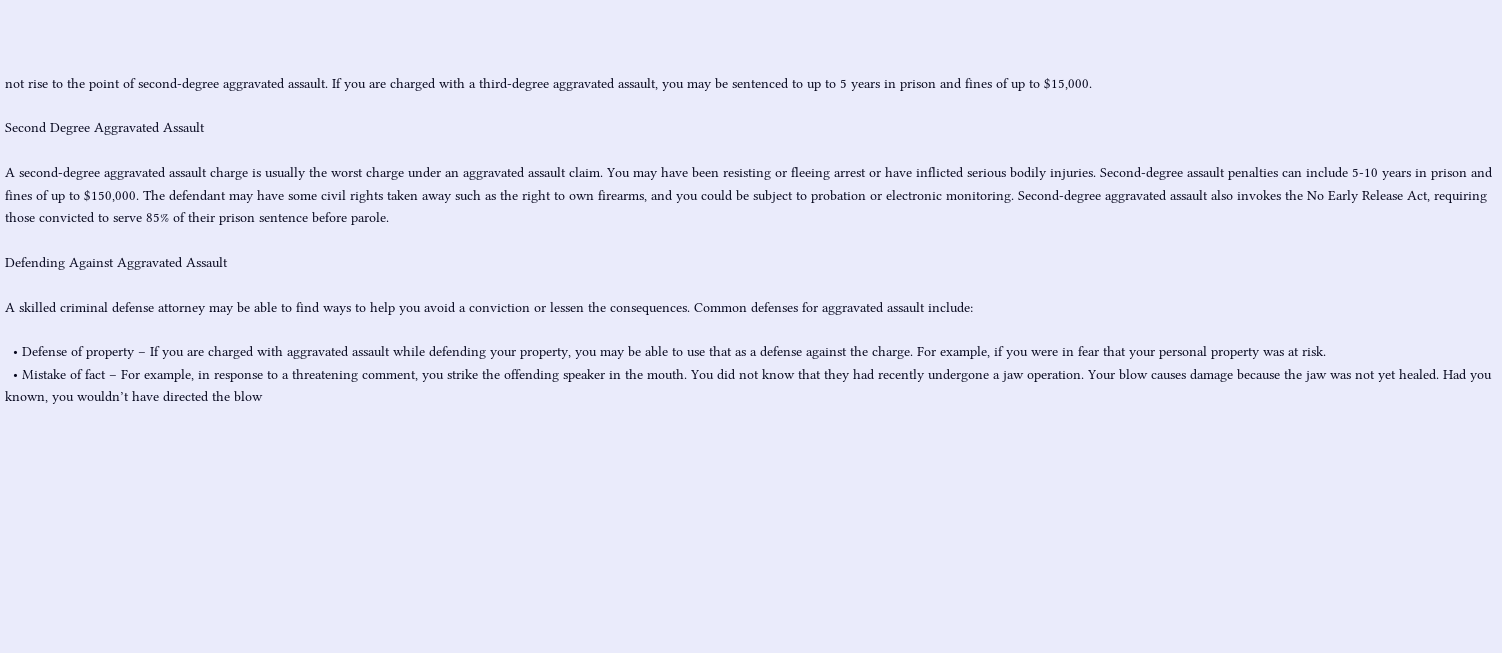not rise to the point of second-degree aggravated assault. If you are charged with a third-degree aggravated assault, you may be sentenced to up to 5 years in prison and fines of up to $15,000.

Second Degree Aggravated Assault

A second-degree aggravated assault charge is usually the worst charge under an aggravated assault claim. You may have been resisting or fleeing arrest or have inflicted serious bodily injuries. Second-degree assault penalties can include 5-10 years in prison and fines of up to $150,000. The defendant may have some civil rights taken away such as the right to own firearms, and you could be subject to probation or electronic monitoring. Second-degree aggravated assault also invokes the No Early Release Act, requiring those convicted to serve 85% of their prison sentence before parole.

Defending Against Aggravated Assault

A skilled criminal defense attorney may be able to find ways to help you avoid a conviction or lessen the consequences. Common defenses for aggravated assault include:

  • Defense of property – If you are charged with aggravated assault while defending your property, you may be able to use that as a defense against the charge. For example, if you were in fear that your personal property was at risk.
  • Mistake of fact – For example, in response to a threatening comment, you strike the offending speaker in the mouth. You did not know that they had recently undergone a jaw operation. Your blow causes damage because the jaw was not yet healed. Had you known, you wouldn’t have directed the blow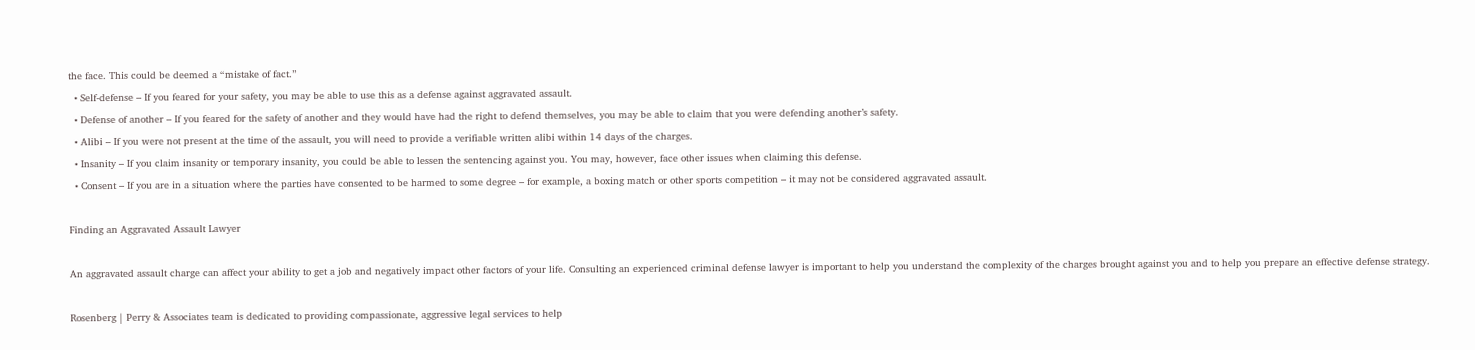the face. This could be deemed a “mistake of fact.”
  • Self-defense – If you feared for your safety, you may be able to use this as a defense against aggravated assault.
  • Defense of another – If you feared for the safety of another and they would have had the right to defend themselves, you may be able to claim that you were defending another’s safety.
  • Alibi – If you were not present at the time of the assault, you will need to provide a verifiable written alibi within 14 days of the charges.
  • Insanity – If you claim insanity or temporary insanity, you could be able to lessen the sentencing against you. You may, however, face other issues when claiming this defense.
  • Consent – If you are in a situation where the parties have consented to be harmed to some degree – for example, a boxing match or other sports competition – it may not be considered aggravated assault.

Finding an Aggravated Assault Lawyer

An aggravated assault charge can affect your ability to get a job and negatively impact other factors of your life. Consulting an experienced criminal defense lawyer is important to help you understand the complexity of the charges brought against you and to help you prepare an effective defense strategy.

Rosenberg | Perry & Associates team is dedicated to providing compassionate, aggressive legal services to help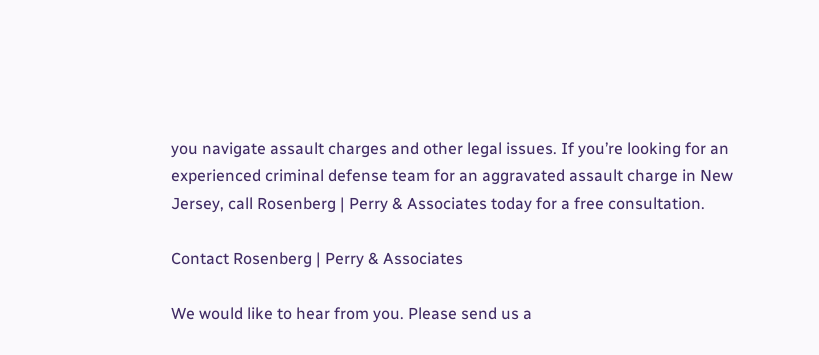you navigate assault charges and other legal issues. If you’re looking for an experienced criminal defense team for an aggravated assault charge in New Jersey, call Rosenberg | Perry & Associates today for a free consultation.

Contact Rosenberg | Perry & Associates

We would like to hear from you. Please send us a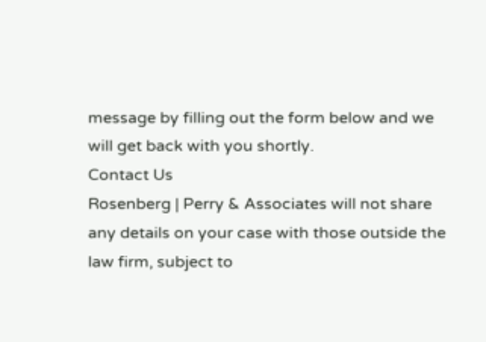message by filling out the form below and we will get back with you shortly.
Contact Us
Rosenberg | Perry & Associates will not share any details on your case with those outside the law firm, subject to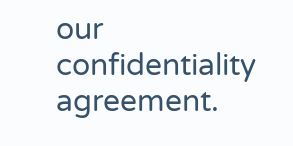our confidentiality agreement.